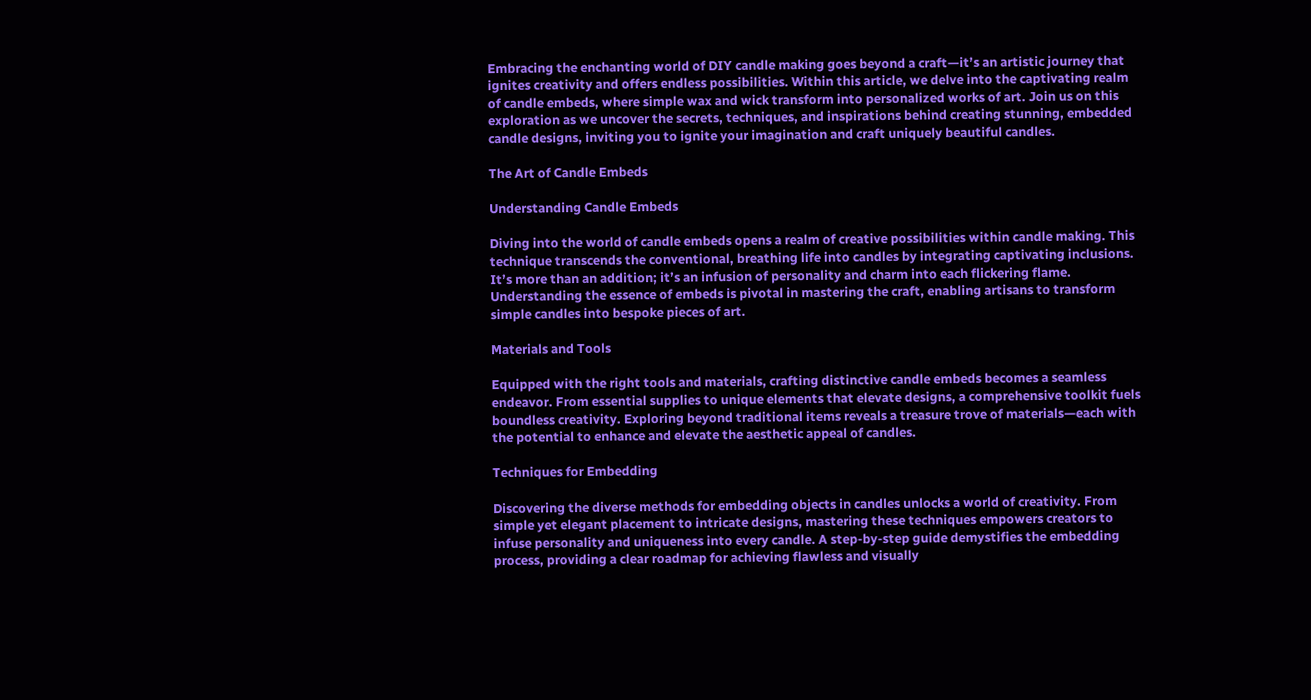Embracing the enchanting world of DIY candle making goes beyond a craft—it’s an artistic journey that ignites creativity and offers endless possibilities. Within this article, we delve into the captivating realm of candle embeds, where simple wax and wick transform into personalized works of art. Join us on this exploration as we uncover the secrets, techniques, and inspirations behind creating stunning, embedded candle designs, inviting you to ignite your imagination and craft uniquely beautiful candles.

The Art of Candle Embeds

Understanding Candle Embeds

Diving into the world of candle embeds opens a realm of creative possibilities within candle making. This technique transcends the conventional, breathing life into candles by integrating captivating inclusions. It’s more than an addition; it’s an infusion of personality and charm into each flickering flame. Understanding the essence of embeds is pivotal in mastering the craft, enabling artisans to transform simple candles into bespoke pieces of art.

Materials and Tools

Equipped with the right tools and materials, crafting distinctive candle embeds becomes a seamless endeavor. From essential supplies to unique elements that elevate designs, a comprehensive toolkit fuels boundless creativity. Exploring beyond traditional items reveals a treasure trove of materials—each with the potential to enhance and elevate the aesthetic appeal of candles.

Techniques for Embedding

Discovering the diverse methods for embedding objects in candles unlocks a world of creativity. From simple yet elegant placement to intricate designs, mastering these techniques empowers creators to infuse personality and uniqueness into every candle. A step-by-step guide demystifies the embedding process, providing a clear roadmap for achieving flawless and visually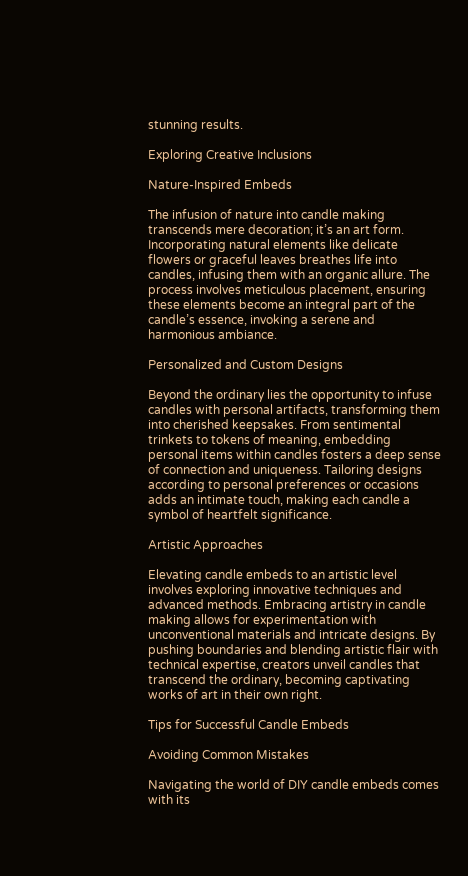stunning results.

Exploring Creative Inclusions

Nature-Inspired Embeds

The infusion of nature into candle making transcends mere decoration; it’s an art form. Incorporating natural elements like delicate flowers or graceful leaves breathes life into candles, infusing them with an organic allure. The process involves meticulous placement, ensuring these elements become an integral part of the candle’s essence, invoking a serene and harmonious ambiance.

Personalized and Custom Designs

Beyond the ordinary lies the opportunity to infuse candles with personal artifacts, transforming them into cherished keepsakes. From sentimental trinkets to tokens of meaning, embedding personal items within candles fosters a deep sense of connection and uniqueness. Tailoring designs according to personal preferences or occasions adds an intimate touch, making each candle a symbol of heartfelt significance.

Artistic Approaches

Elevating candle embeds to an artistic level involves exploring innovative techniques and advanced methods. Embracing artistry in candle making allows for experimentation with unconventional materials and intricate designs. By pushing boundaries and blending artistic flair with technical expertise, creators unveil candles that transcend the ordinary, becoming captivating works of art in their own right.

Tips for Successful Candle Embeds

Avoiding Common Mistakes

Navigating the world of DIY candle embeds comes with its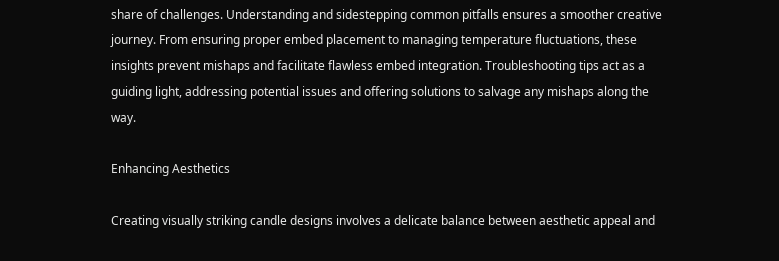share of challenges. Understanding and sidestepping common pitfalls ensures a smoother creative journey. From ensuring proper embed placement to managing temperature fluctuations, these insights prevent mishaps and facilitate flawless embed integration. Troubleshooting tips act as a guiding light, addressing potential issues and offering solutions to salvage any mishaps along the way.

Enhancing Aesthetics

Creating visually striking candle designs involves a delicate balance between aesthetic appeal and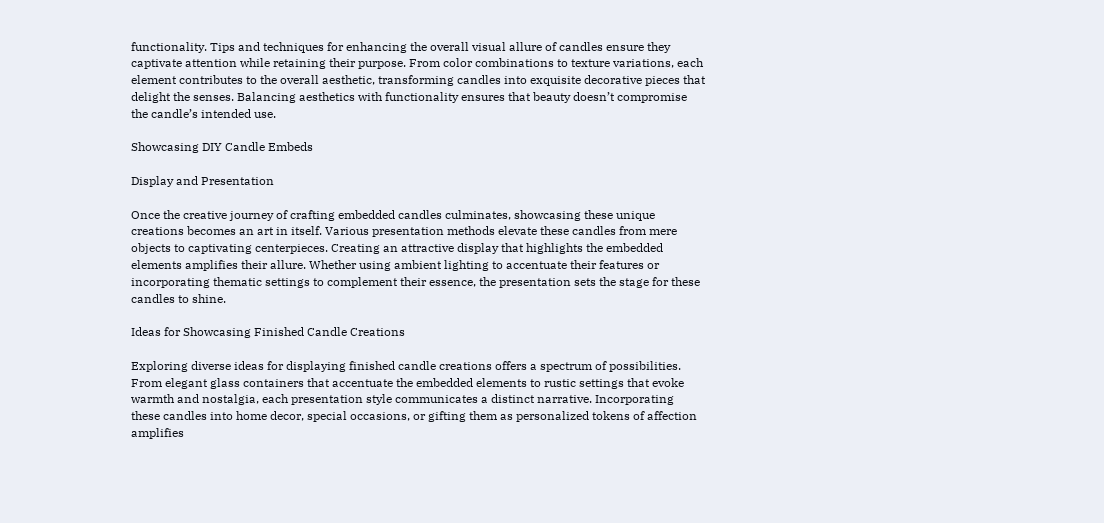functionality. Tips and techniques for enhancing the overall visual allure of candles ensure they captivate attention while retaining their purpose. From color combinations to texture variations, each element contributes to the overall aesthetic, transforming candles into exquisite decorative pieces that delight the senses. Balancing aesthetics with functionality ensures that beauty doesn’t compromise the candle’s intended use.

Showcasing DIY Candle Embeds

Display and Presentation

Once the creative journey of crafting embedded candles culminates, showcasing these unique creations becomes an art in itself. Various presentation methods elevate these candles from mere objects to captivating centerpieces. Creating an attractive display that highlights the embedded elements amplifies their allure. Whether using ambient lighting to accentuate their features or incorporating thematic settings to complement their essence, the presentation sets the stage for these candles to shine.

Ideas for Showcasing Finished Candle Creations

Exploring diverse ideas for displaying finished candle creations offers a spectrum of possibilities. From elegant glass containers that accentuate the embedded elements to rustic settings that evoke warmth and nostalgia, each presentation style communicates a distinct narrative. Incorporating these candles into home decor, special occasions, or gifting them as personalized tokens of affection amplifies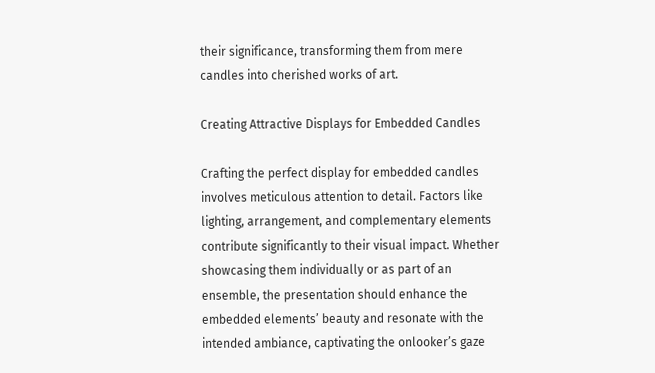their significance, transforming them from mere candles into cherished works of art.

Creating Attractive Displays for Embedded Candles

Crafting the perfect display for embedded candles involves meticulous attention to detail. Factors like lighting, arrangement, and complementary elements contribute significantly to their visual impact. Whether showcasing them individually or as part of an ensemble, the presentation should enhance the embedded elements’ beauty and resonate with the intended ambiance, captivating the onlooker’s gaze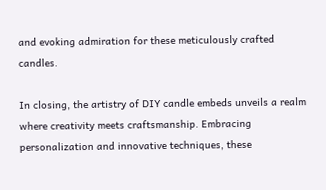and evoking admiration for these meticulously crafted candles.

In closing, the artistry of DIY candle embeds unveils a realm where creativity meets craftsmanship. Embracing personalization and innovative techniques, these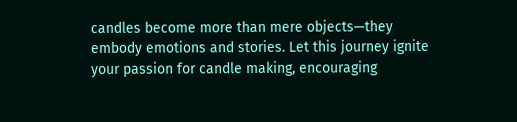candles become more than mere objects—they embody emotions and stories. Let this journey ignite your passion for candle making, encouraging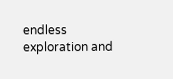endless exploration and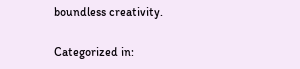boundless creativity.

Categorized in: